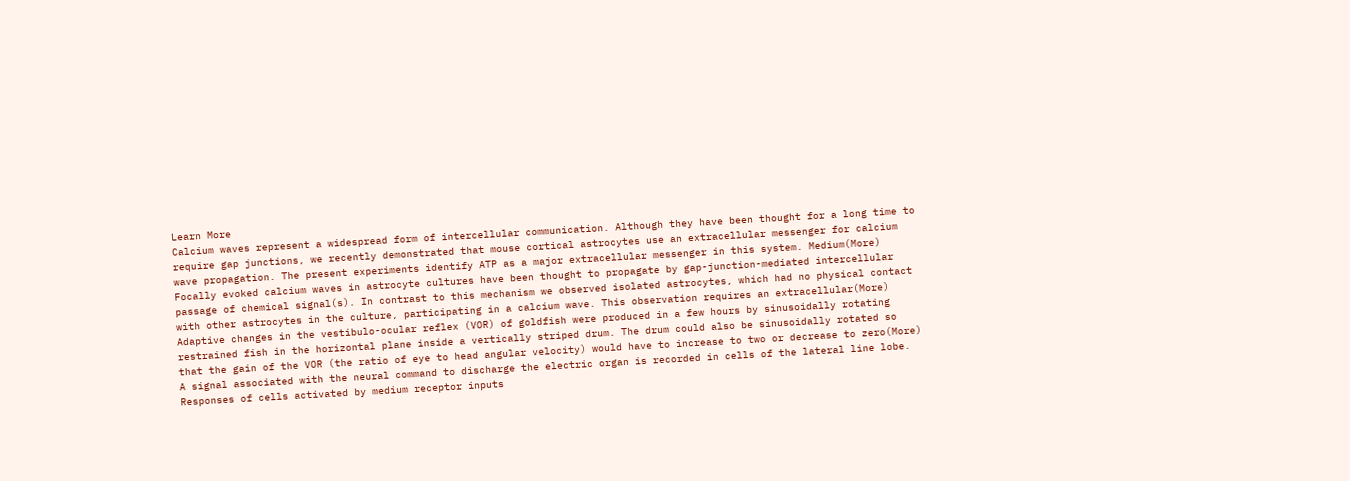Learn More
Calcium waves represent a widespread form of intercellular communication. Although they have been thought for a long time to require gap junctions, we recently demonstrated that mouse cortical astrocytes use an extracellular messenger for calcium wave propagation. The present experiments identify ATP as a major extracellular messenger in this system. Medium(More)
Focally evoked calcium waves in astrocyte cultures have been thought to propagate by gap-junction-mediated intercellular passage of chemical signal(s). In contrast to this mechanism we observed isolated astrocytes, which had no physical contact with other astrocytes in the culture, participating in a calcium wave. This observation requires an extracellular(More)
Adaptive changes in the vestibulo-ocular reflex (VOR) of goldfish were produced in a few hours by sinusoidally rotating restrained fish in the horizontal plane inside a vertically striped drum. The drum could also be sinusoidally rotated so that the gain of the VOR (the ratio of eye to head angular velocity) would have to increase to two or decrease to zero(More)
A signal associated with the neural command to discharge the electric organ is recorded in cells of the lateral line lobe. Responses of cells activated by medium receptor inputs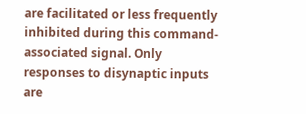are facilitated or less frequently inhibited during this command-associated signal. Only responses to disynaptic inputs are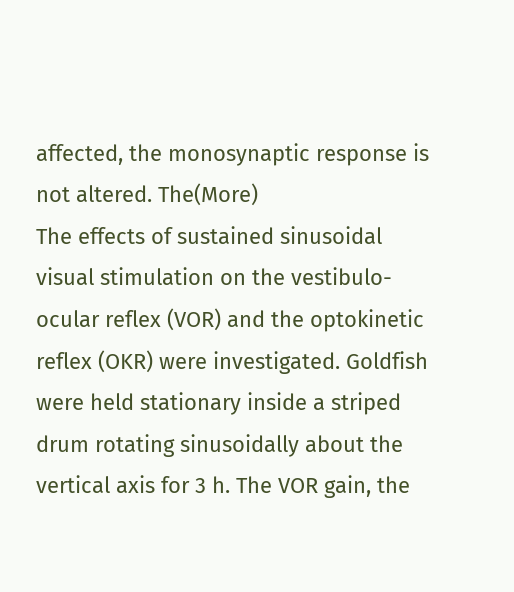affected, the monosynaptic response is not altered. The(More)
The effects of sustained sinusoidal visual stimulation on the vestibulo-ocular reflex (VOR) and the optokinetic reflex (OKR) were investigated. Goldfish were held stationary inside a striped drum rotating sinusoidally about the vertical axis for 3 h. The VOR gain, the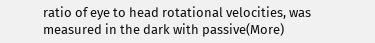ratio of eye to head rotational velocities, was measured in the dark with passive(More)